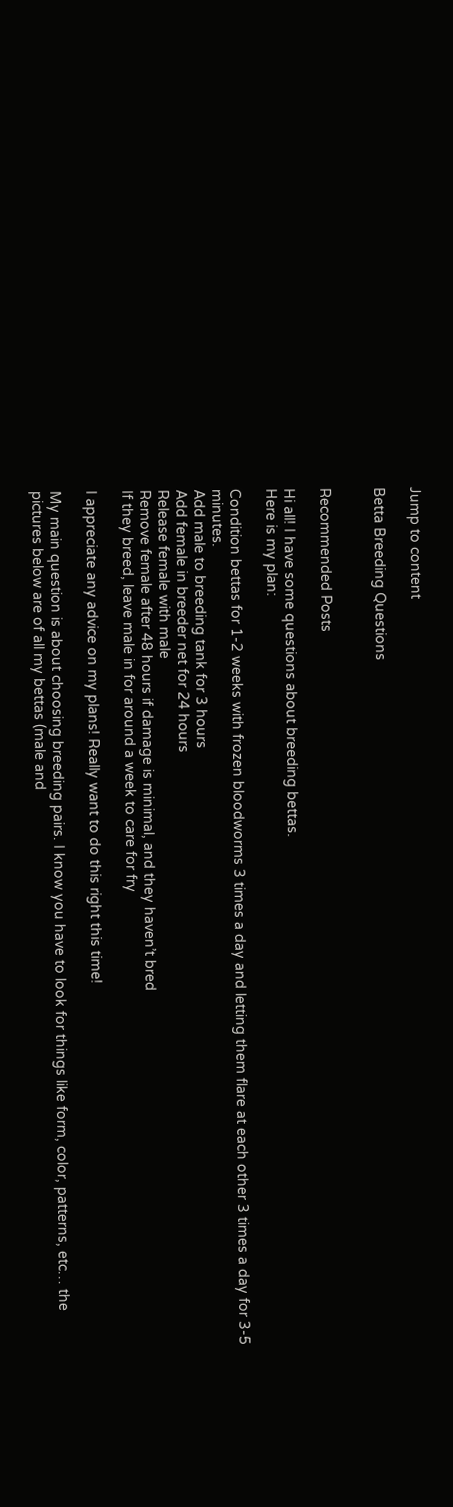Jump to content

Betta Breeding Questions


Recommended Posts

Hi all! I have some questions about breeding bettas.
Here is my plan:

Condition bettas for 1-2 weeks with frozen bloodworms 3 times a day and letting them flare at each other 3 times a day for 3-5 minutes.
Add male to breeding tank for 3 hours
Add female in breeder net for 24 hours
Release female with male
Remove female after 48 hours if damage is minimal, and they haven’t bred
If they breed, leave male in for around a week to care for fry

I appreciate any advice on my plans! Really want to do this right this time!

My main question is about choosing breeding pairs. I know you have to look for things like form, color, patterns, etc… the pictures below are of all my bettas (male and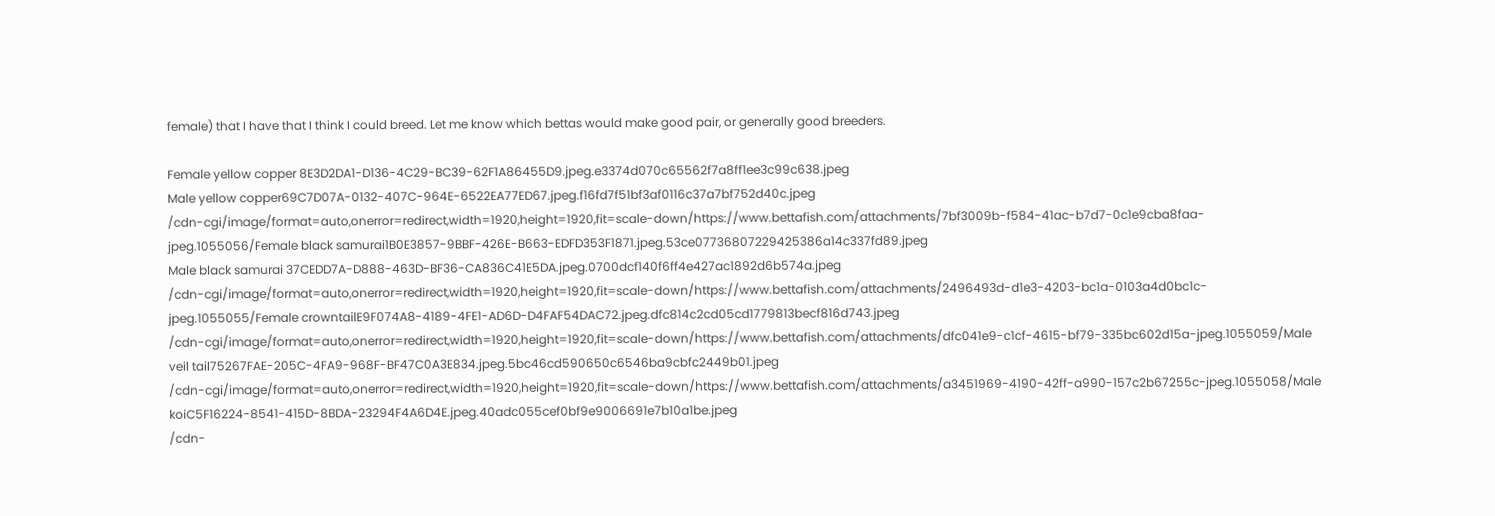female) that I have that I think I could breed. Let me know which bettas would make good pair, or generally good breeders.

Female yellow copper 8E3D2DA1-D136-4C29-BC39-62F1A86455D9.jpeg.e3374d070c65562f7a8ff1ee3c99c638.jpeg
Male yellow copper69C7D07A-0132-407C-964E-6522EA77ED67.jpeg.f16fd7f51bf3af0116c37a7bf752d40c.jpeg
/cdn-cgi/image/format=auto,onerror=redirect,width=1920,height=1920,fit=scale-down/https://www.bettafish.com/attachments/7bf3009b-f584-41ac-b7d7-0c1e9cba8faa-jpeg.1055056/Female black samurai1B0E3857-9BBF-426E-B663-EDFD353F1871.jpeg.53ce07736807229425386a14c337fd89.jpeg
Male black samurai 37CEDD7A-D888-463D-BF36-CA836C41E5DA.jpeg.0700dcf140f6ff4e427ac1892d6b574a.jpeg
/cdn-cgi/image/format=auto,onerror=redirect,width=1920,height=1920,fit=scale-down/https://www.bettafish.com/attachments/2496493d-d1e3-4203-bc1a-0103a4d0bc1c-jpeg.1055055/Female crowntailE9F074A8-4189-4FE1-AD6D-D4FAF54DAC72.jpeg.dfc814c2cd05cd1779813becf816d743.jpeg
/cdn-cgi/image/format=auto,onerror=redirect,width=1920,height=1920,fit=scale-down/https://www.bettafish.com/attachments/dfc041e9-c1cf-4615-bf79-335bc602d15a-jpeg.1055059/Male veil tail75267FAE-205C-4FA9-968F-BF47C0A3E834.jpeg.5bc46cd590650c6546ba9cbfc2449b01.jpeg
/cdn-cgi/image/format=auto,onerror=redirect,width=1920,height=1920,fit=scale-down/https://www.bettafish.com/attachments/a3451969-4190-42ff-a990-157c2b67255c-jpeg.1055058/Male koiC5F16224-8541-415D-8BDA-23294F4A6D4E.jpeg.40adc055cef0bf9e9006691e7b10a1be.jpeg
/cdn-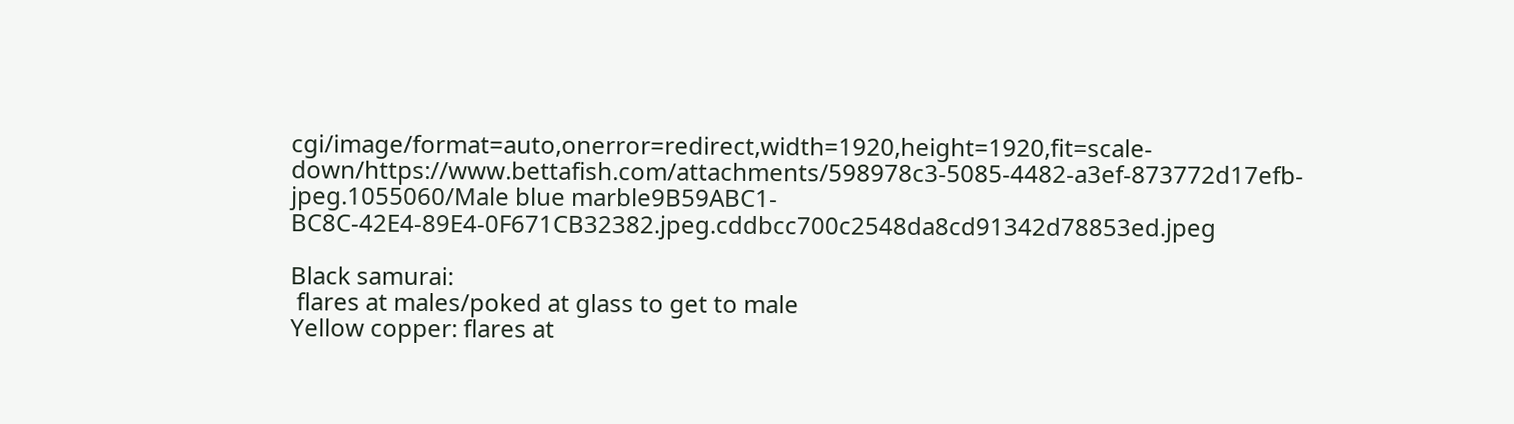cgi/image/format=auto,onerror=redirect,width=1920,height=1920,fit=scale-down/https://www.bettafish.com/attachments/598978c3-5085-4482-a3ef-873772d17efb-jpeg.1055060/Male blue marble9B59ABC1-BC8C-42E4-89E4-0F671CB32382.jpeg.cddbcc700c2548da8cd91342d78853ed.jpeg

Black samurai:
 flares at males/poked at glass to get to male
Yellow copper: flares at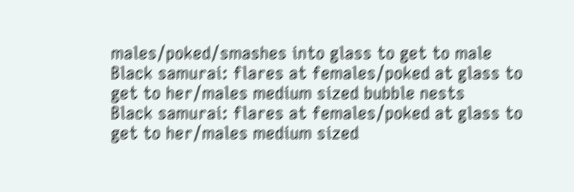males/poked/smashes into glass to get to male
Black samurai: flares at females/poked at glass to get to her/males medium sized bubble nests
Black samurai: flares at females/poked at glass to get to her/males medium sized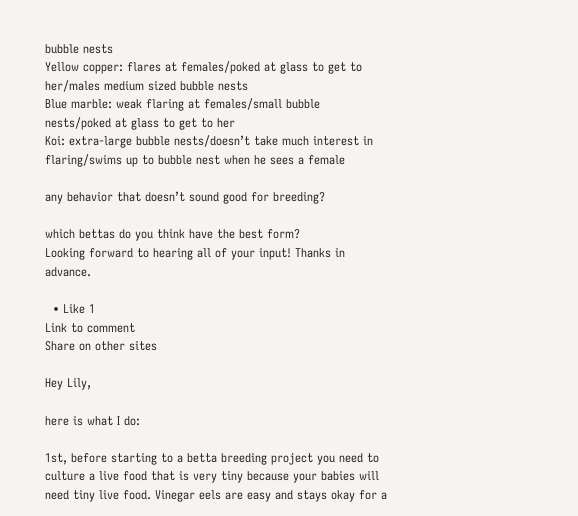bubble nests
Yellow copper: flares at females/poked at glass to get to her/males medium sized bubble nests
Blue marble: weak flaring at females/small bubble nests/poked at glass to get to her
Koi: extra-large bubble nests/doesn’t take much interest in flaring/swims up to bubble nest when he sees a female

any behavior that doesn’t sound good for breeding?

which bettas do you think have the best form?
Looking forward to hearing all of your input! Thanks in advance.

  • Like 1
Link to comment
Share on other sites

Hey Lily,

here is what I do:

1st, before starting to a betta breeding project you need to culture a live food that is very tiny because your babies will need tiny live food. Vinegar eels are easy and stays okay for a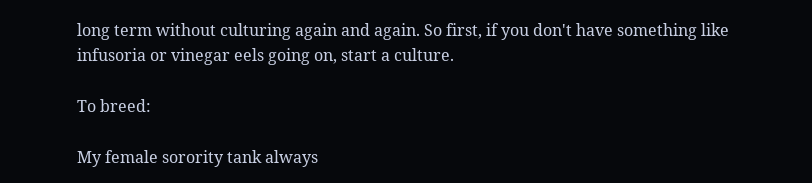long term without culturing again and again. So first, if you don't have something like infusoria or vinegar eels going on, start a culture.

To breed:

My female sorority tank always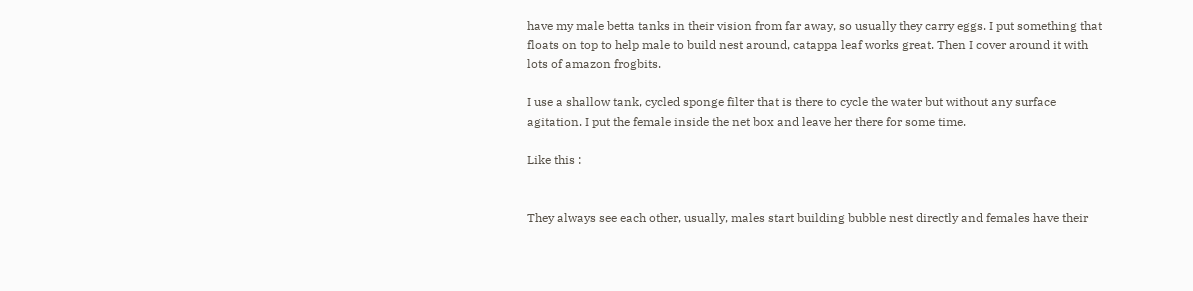have my male betta tanks in their vision from far away, so usually they carry eggs. I put something that floats on top to help male to build nest around, catappa leaf works great. Then I cover around it with lots of amazon frogbits.

I use a shallow tank, cycled sponge filter that is there to cycle the water but without any surface agitation. I put the female inside the net box and leave her there for some time.

Like this :


They always see each other, usually, males start building bubble nest directly and females have their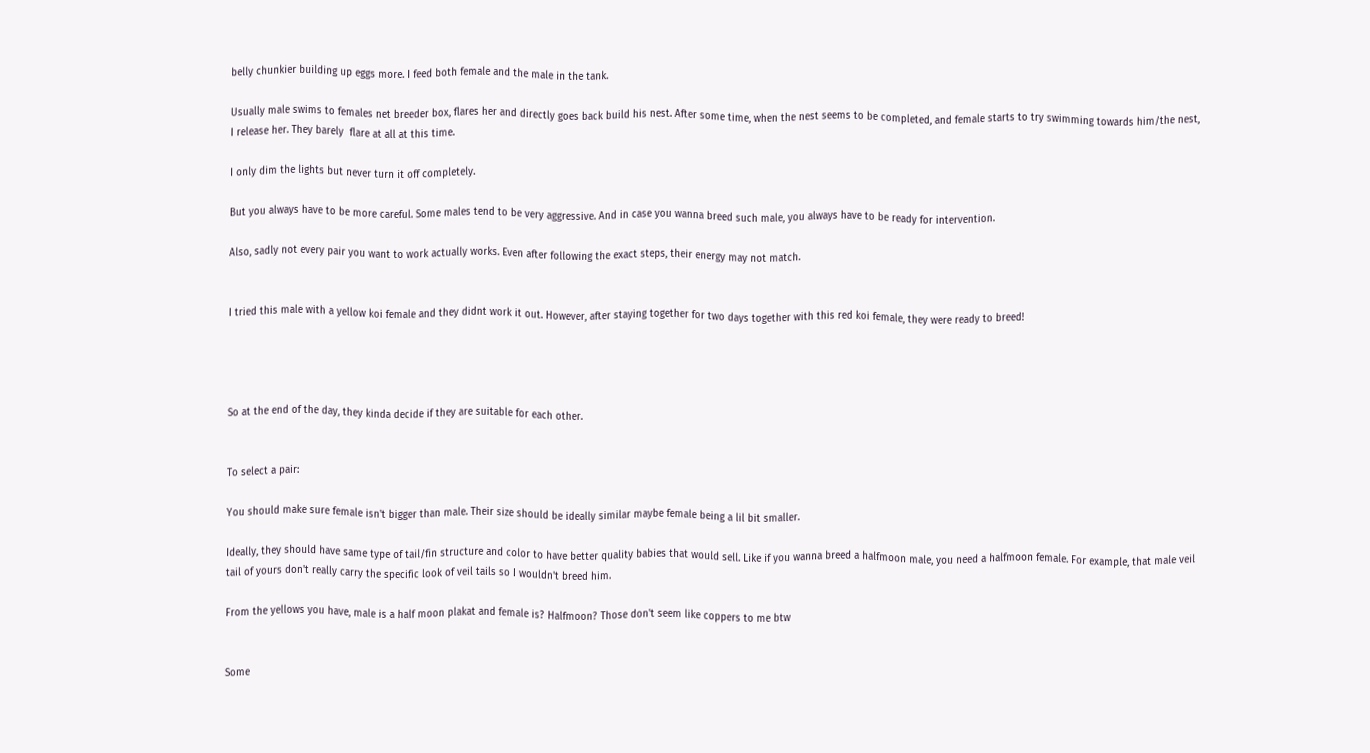belly chunkier building up eggs more. I feed both female and the male in the tank.

Usually male swims to females net breeder box, flares her and directly goes back build his nest. After some time, when the nest seems to be completed, and female starts to try swimming towards him/the nest, I release her. They barely  flare at all at this time.

I only dim the lights but never turn it off completely.

But you always have to be more careful. Some males tend to be very aggressive. And in case you wanna breed such male, you always have to be ready for intervention.

Also, sadly not every pair you want to work actually works. Even after following the exact steps, their energy may not match.


I tried this male with a yellow koi female and they didnt work it out. However, after staying together for two days together with this red koi female, they were ready to breed!




So at the end of the day, they kinda decide if they are suitable for each other.


To select a pair:

You should make sure female isn't bigger than male. Their size should be ideally similar maybe female being a lil bit smaller.

Ideally, they should have same type of tail/fin structure and color to have better quality babies that would sell. Like if you wanna breed a halfmoon male, you need a halfmoon female. For example, that male veil tail of yours don't really carry the specific look of veil tails so I wouldn't breed him.

From the yellows you have, male is a half moon plakat and female is? Halfmoon? Those don't seem like coppers to me btw


Some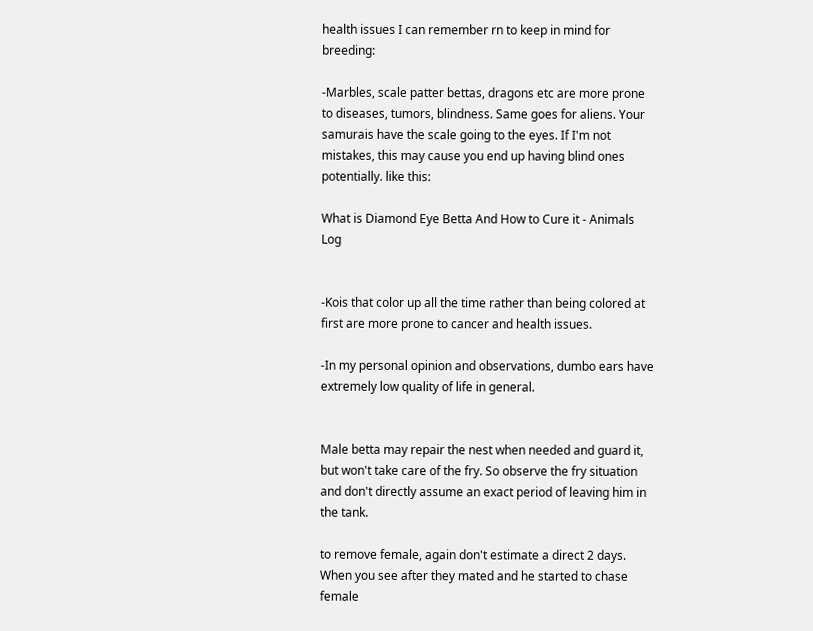health issues I can remember rn to keep in mind for breeding:

-Marbles, scale patter bettas, dragons etc are more prone to diseases, tumors, blindness. Same goes for aliens. Your samurais have the scale going to the eyes. If I'm not mistakes, this may cause you end up having blind ones potentially. like this:

What is Diamond Eye Betta And How to Cure it - Animals Log


-Kois that color up all the time rather than being colored at first are more prone to cancer and health issues.

-In my personal opinion and observations, dumbo ears have extremely low quality of life in general.


Male betta may repair the nest when needed and guard it, but won't take care of the fry. So observe the fry situation and don't directly assume an exact period of leaving him in the tank.

to remove female, again don't estimate a direct 2 days. When you see after they mated and he started to chase female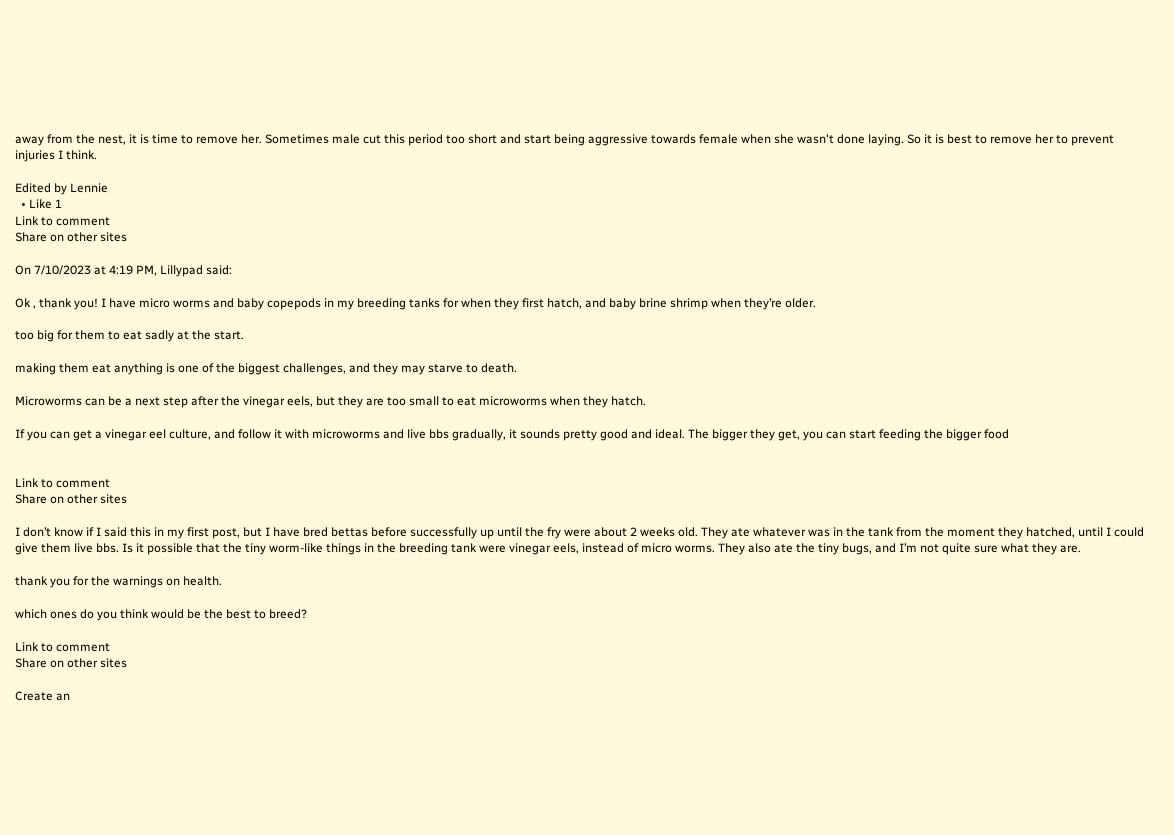away from the nest, it is time to remove her. Sometimes male cut this period too short and start being aggressive towards female when she wasn't done laying. So it is best to remove her to prevent injuries I think.

Edited by Lennie
  • Like 1
Link to comment
Share on other sites

On 7/10/2023 at 4:19 PM, Lillypad said:

Ok , thank you! I have micro worms and baby copepods in my breeding tanks for when they first hatch, and baby brine shrimp when they’re older.

too big for them to eat sadly at the start.

making them eat anything is one of the biggest challenges, and they may starve to death.

Microworms can be a next step after the vinegar eels, but they are too small to eat microworms when they hatch.

If you can get a vinegar eel culture, and follow it with microworms and live bbs gradually, it sounds pretty good and ideal. The bigger they get, you can start feeding the bigger food


Link to comment
Share on other sites

I don’t know if I said this in my first post, but I have bred bettas before successfully up until the fry were about 2 weeks old. They ate whatever was in the tank from the moment they hatched, until I could give them live bbs. Is it possible that the tiny worm-like things in the breeding tank were vinegar eels, instead of micro worms. They also ate the tiny bugs, and I’m not quite sure what they are.

thank you for the warnings on health.

which ones do you think would be the best to breed?

Link to comment
Share on other sites

Create an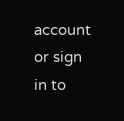account or sign in to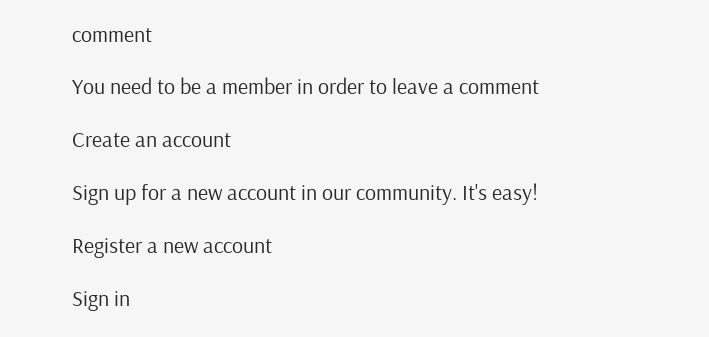comment

You need to be a member in order to leave a comment

Create an account

Sign up for a new account in our community. It's easy!

Register a new account

Sign in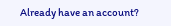Already have an account?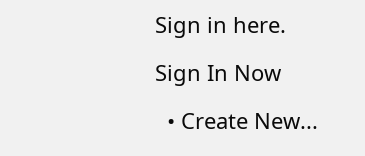Sign in here.

Sign In Now

  • Create New...